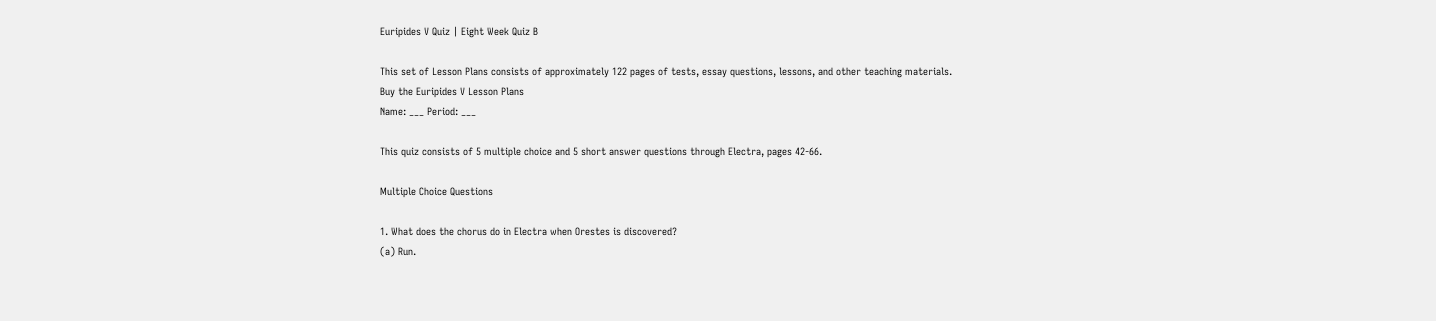Euripides V Quiz | Eight Week Quiz B

This set of Lesson Plans consists of approximately 122 pages of tests, essay questions, lessons, and other teaching materials.
Buy the Euripides V Lesson Plans
Name: ___ Period: ___

This quiz consists of 5 multiple choice and 5 short answer questions through Electra, pages 42-66.

Multiple Choice Questions

1. What does the chorus do in Electra when Orestes is discovered?
(a) Run.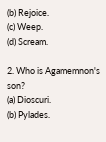(b) Rejoice.
(c) Weep.
(d) Scream.

2. Who is Agamemnon's son?
(a) Dioscuri.
(b) Pylades.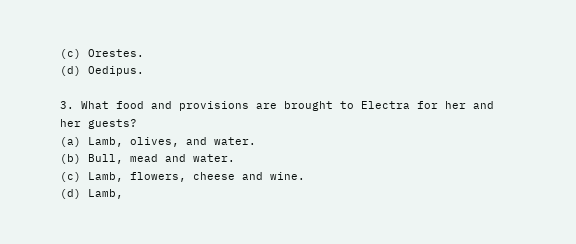(c) Orestes.
(d) Oedipus.

3. What food and provisions are brought to Electra for her and her guests?
(a) Lamb, olives, and water.
(b) Bull, mead and water.
(c) Lamb, flowers, cheese and wine.
(d) Lamb,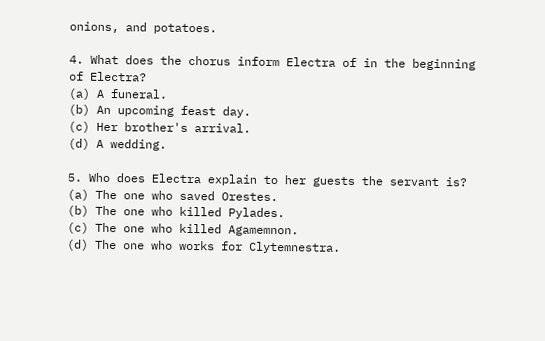onions, and potatoes.

4. What does the chorus inform Electra of in the beginning of Electra?
(a) A funeral.
(b) An upcoming feast day.
(c) Her brother's arrival.
(d) A wedding.

5. Who does Electra explain to her guests the servant is?
(a) The one who saved Orestes.
(b) The one who killed Pylades.
(c) The one who killed Agamemnon.
(d) The one who works for Clytemnestra.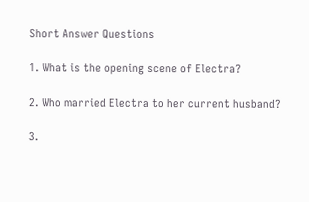Short Answer Questions

1. What is the opening scene of Electra?

2. Who married Electra to her current husband?

3.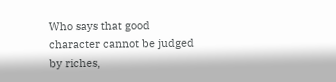Who says that good character cannot be judged by riches,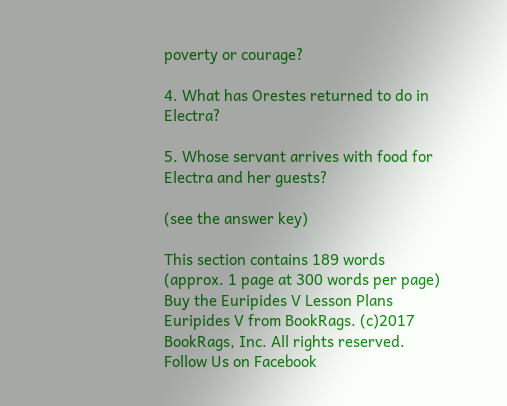poverty or courage?

4. What has Orestes returned to do in Electra?

5. Whose servant arrives with food for Electra and her guests?

(see the answer key)

This section contains 189 words
(approx. 1 page at 300 words per page)
Buy the Euripides V Lesson Plans
Euripides V from BookRags. (c)2017 BookRags, Inc. All rights reserved.
Follow Us on Facebook